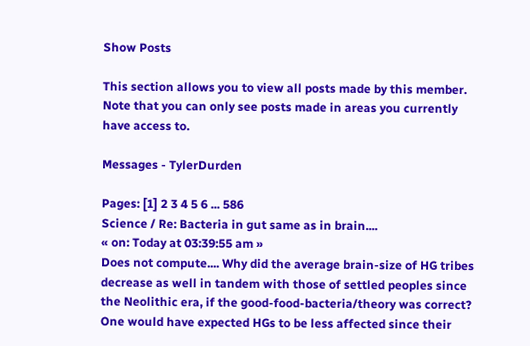Show Posts

This section allows you to view all posts made by this member. Note that you can only see posts made in areas you currently have access to.

Messages - TylerDurden

Pages: [1] 2 3 4 5 6 ... 586
Science / Re: Bacteria in gut same as in brain....
« on: Today at 03:39:55 am »
Does not compute.... Why did the average brain-size of HG tribes decrease as well in tandem with those of settled peoples since the Neolithic era, if the good-food-bacteria/theory was correct?   One would have expected HGs to be less affected since their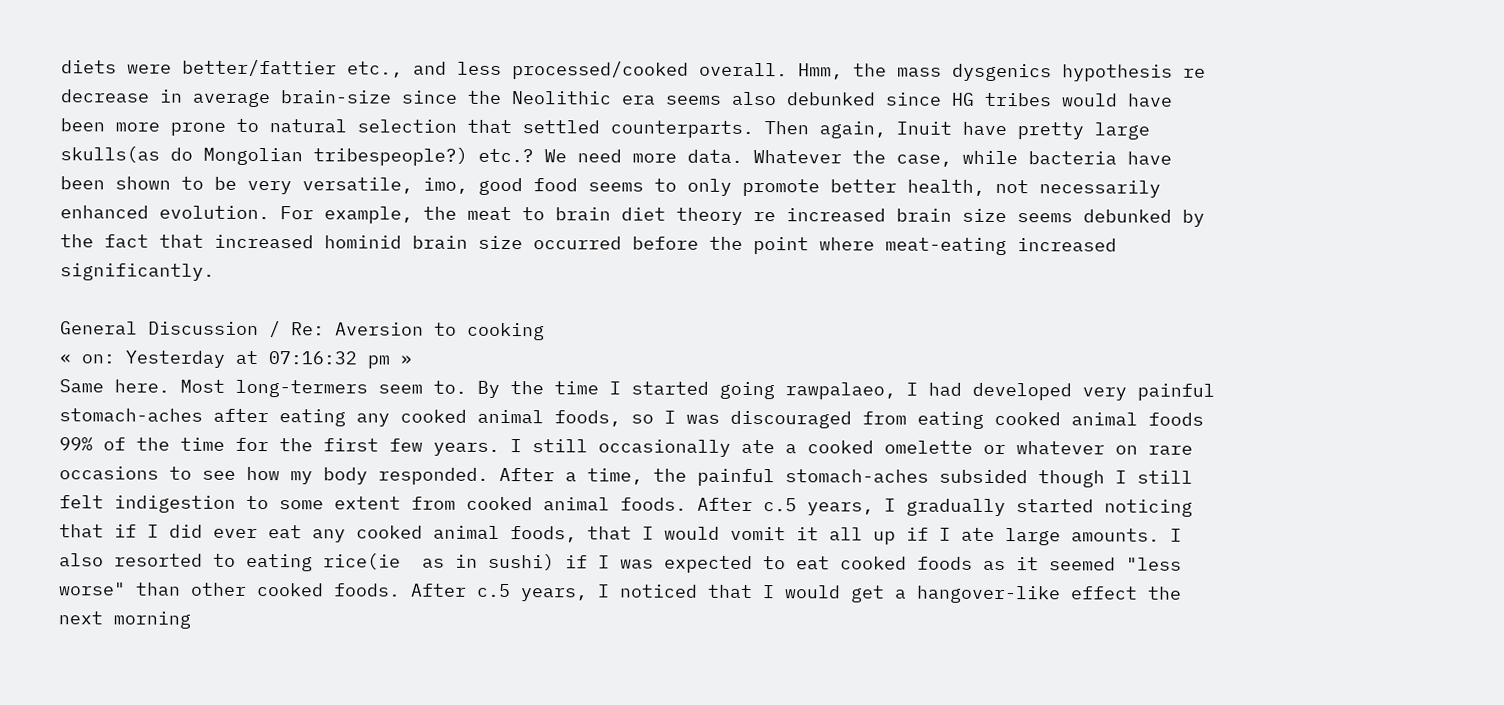diets were better/fattier etc., and less processed/cooked overall. Hmm, the mass dysgenics hypothesis re decrease in average brain-size since the Neolithic era seems also debunked since HG tribes would have been more prone to natural selection that settled counterparts. Then again, Inuit have pretty large skulls(as do Mongolian tribespeople?) etc.? We need more data. Whatever the case, while bacteria have been shown to be very versatile, imo, good food seems to only promote better health, not necessarily enhanced evolution. For example, the meat to brain diet theory re increased brain size seems debunked by the fact that increased hominid brain size occurred before the point where meat-eating increased significantly.

General Discussion / Re: Aversion to cooking
« on: Yesterday at 07:16:32 pm »
Same here. Most long-termers seem to. By the time I started going rawpalaeo, I had developed very painful stomach-aches after eating any cooked animal foods, so I was discouraged from eating cooked animal foods 99% of the time for the first few years. I still occasionally ate a cooked omelette or whatever on rare occasions to see how my body responded. After a time, the painful stomach-aches subsided though I still felt indigestion to some extent from cooked animal foods. After c.5 years, I gradually started noticing that if I did ever eat any cooked animal foods, that I would vomit it all up if I ate large amounts. I also resorted to eating rice(ie  as in sushi) if I was expected to eat cooked foods as it seemed "less worse" than other cooked foods. After c.5 years, I noticed that I would get a hangover-like effect the next morning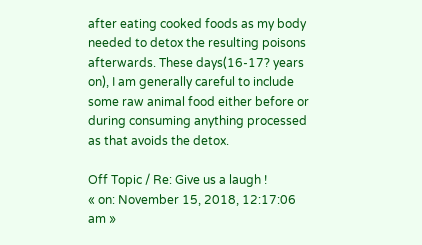after eating cooked foods as my body needed to detox the resulting poisons afterwards. These days(16-17? years on), I am generally careful to include some raw animal food either before or during consuming anything processed as that avoids the detox.

Off Topic / Re: Give us a laugh !
« on: November 15, 2018, 12:17:06 am »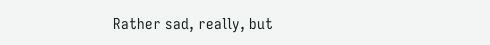Rather sad, really, but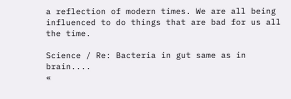a reflection of modern times. We are all being influenced to do things that are bad for us all the time.

Science / Re: Bacteria in gut same as in brain....
«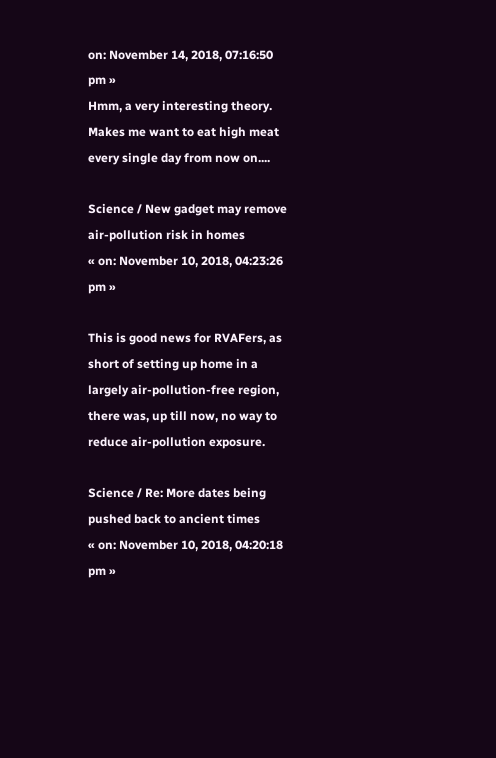on: November 14, 2018, 07:16:50 pm »
Hmm, a very interesting theory. Makes me want to eat high meat every single day from now on....

Science / New gadget may remove air-pollution risk in homes
« on: November 10, 2018, 04:23:26 pm »

This is good news for RVAFers, as short of setting up home in a largely air-pollution-free region, there was, up till now, no way to reduce air-pollution exposure.

Science / Re: More dates being pushed back to ancient times
« on: November 10, 2018, 04:20:18 pm »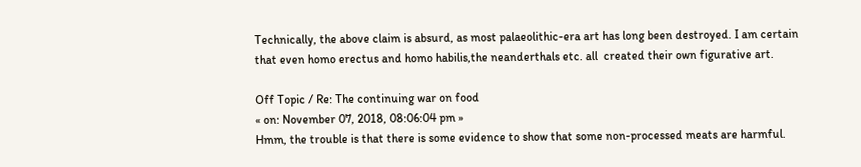Technically, the above claim is absurd, as most palaeolithic-era art has long been destroyed. I am certain that even homo erectus and homo habilis,the neanderthals etc. all  created their own figurative art.

Off Topic / Re: The continuing war on food
« on: November 07, 2018, 08:06:04 pm »
Hmm, the trouble is that there is some evidence to show that some non-processed meats are harmful.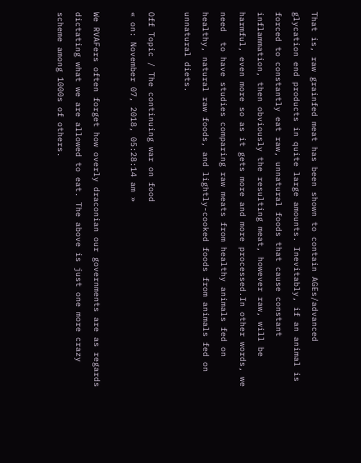That is, raw grainfed meat has been shown to contain AGEs/advanced glycation end products in quite large amounts. Inevitably, if an animal is forced to constantly eat raw, unnatural foods that cause constant inflammation, then obviously the resulting meat, however raw, will be harmful, even more so as it gets more and more processed.In other words, we need  to have studies comparing raw meats from healthy animals fed on healthy, natural raw foods, and lightly-cooked foods from animals fed on unnatural diets.

Off Topic / The continuing war on food
« on: November 07, 2018, 05:28:14 am »

We RVAFers often forget how overly draconian our governments are as regards  dictating what we are allowed to eat. The above is just one more crazy scheme among 1000s of others.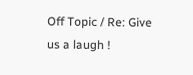Off Topic / Re: Give us a laugh !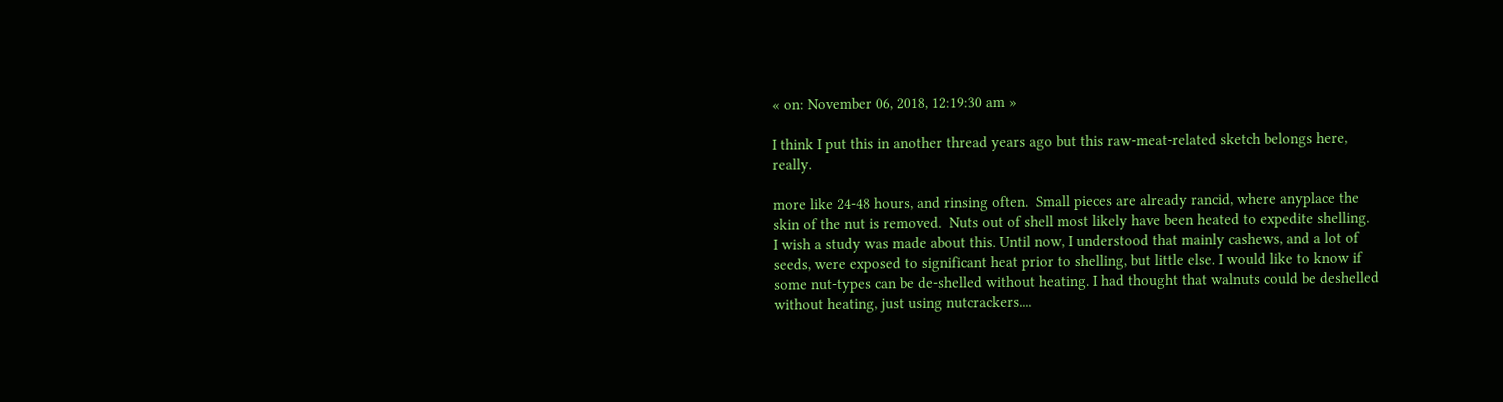« on: November 06, 2018, 12:19:30 am »

I think I put this in another thread years ago but this raw-meat-related sketch belongs here, really.

more like 24-48 hours, and rinsing often.  Small pieces are already rancid, where anyplace the skin of the nut is removed.  Nuts out of shell most likely have been heated to expedite shelling.
I wish a study was made about this. Until now, I understood that mainly cashews, and a lot of seeds, were exposed to significant heat prior to shelling, but little else. I would like to know if some nut-types can be de-shelled without heating. I had thought that walnuts could be deshelled without heating, just using nutcrackers....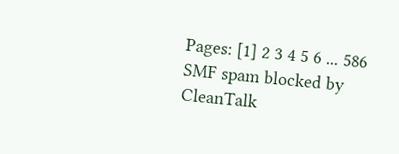Pages: [1] 2 3 4 5 6 ... 586
SMF spam blocked by CleanTalk